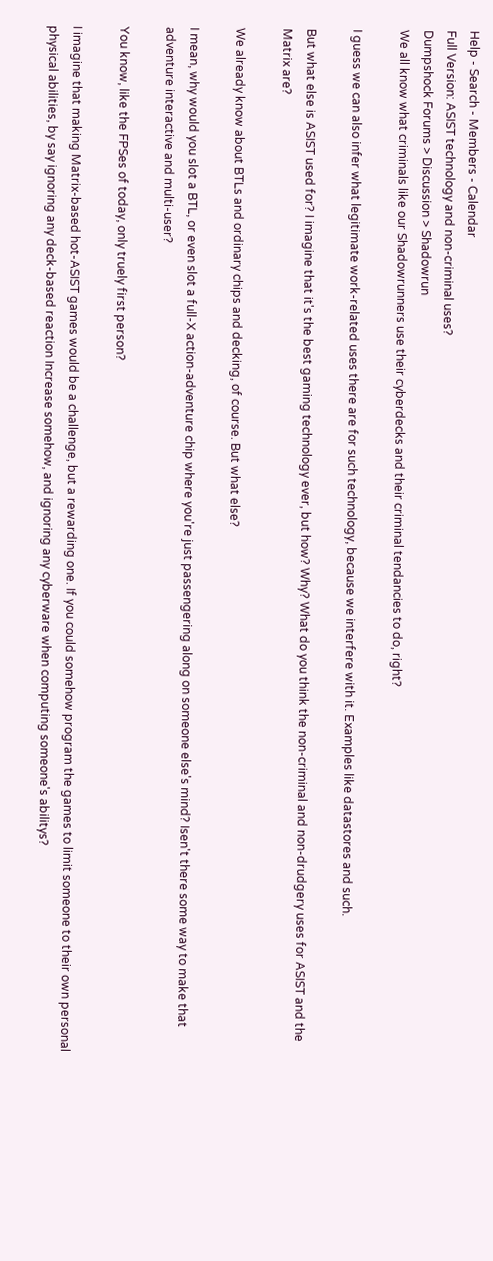Help - Search - Members - Calendar
Full Version: ASIST technology and non-criminal uses?
Dumpshock Forums > Discussion > Shadowrun
We all know what criminals like our Shadowrunners use their cyberdecks and their criminal tendancies to do, right?

I guess we can also infer what legitimate work-related uses there are for such technology, because we interfere with it. Examples like datastores and such.

But what else is ASIST used for? I imagine that it's the best gaming technology ever, but how? Why? What do you think the non-criminal and non-drudgery uses for ASIST and the Matrix are?

We already know about BTLs and ordinary chips and decking, of course. But what else?

I mean, why would you slot a BTL, or even slot a full-X action-adventure chip where you're just passengering along on someone else's mind? Isen't there some way to make that adventure interactive and multi-user?

You know, like the FPSes of today, only truely first person?

I imagine that making Matrix-based hot-ASIST games would be a challenge, but a rewarding one. If you could somehow program the games to limit someone to their own personal physical abilities, by say ignoring any deck-based reaction Increase somehow, and ignoring any cyberware when computing someone's abilitys?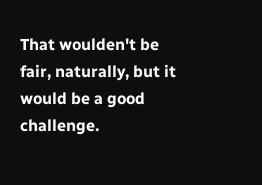That woulden't be fair, naturally, but it would be a good challenge.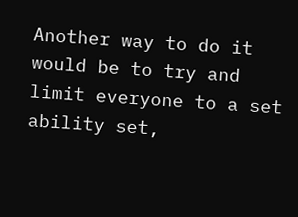Another way to do it would be to try and limit everyone to a set ability set,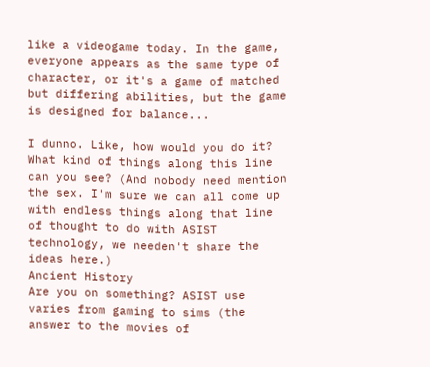like a videogame today. In the game, everyone appears as the same type of character, or it's a game of matched but differing abilities, but the game is designed for balance...

I dunno. Like, how would you do it? What kind of things along this line can you see? (And nobody need mention the sex. I'm sure we can all come up with endless things along that line of thought to do with ASIST technology, we needen't share the ideas here.)
Ancient History
Are you on something? ASIST use varies from gaming to sims (the answer to the movies of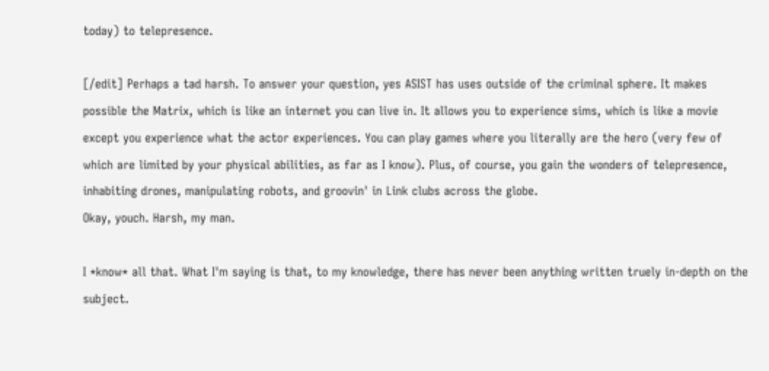today) to telepresence.

[/edit] Perhaps a tad harsh. To answer your question, yes ASIST has uses outside of the criminal sphere. It makes possible the Matrix, which is like an internet you can live in. It allows you to experience sims, which is like a movie except you experience what the actor experiences. You can play games where you literally are the hero (very few of which are limited by your physical abilities, as far as I know). Plus, of course, you gain the wonders of telepresence, inhabiting drones, manipulating robots, and groovin' in Link clubs across the globe.
Okay, youch. Harsh, my man.

I *know* all that. What I'm saying is that, to my knowledge, there has never been anything written truely in-depth on the subject.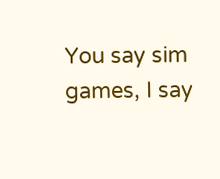You say sim games, I say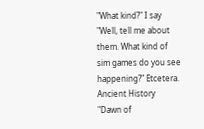"What kind?" I say "Well, tell me about them. What kind of sim games do you see happening?" Etcetera.
Ancient History
"Dawn of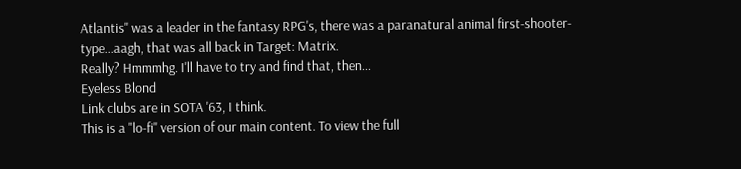Atlantis" was a leader in the fantasy RPG's, there was a paranatural animal first-shooter-type...aagh, that was all back in Target: Matrix.
Really? Hmmmhg. I'll have to try and find that, then...
Eyeless Blond
Link clubs are in SOTA '63, I think.
This is a "lo-fi" version of our main content. To view the full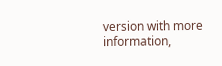version with more information,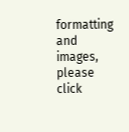formatting and images, please click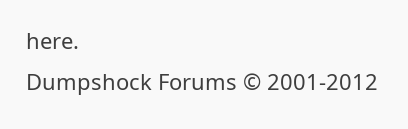here.
Dumpshock Forums © 2001-2012